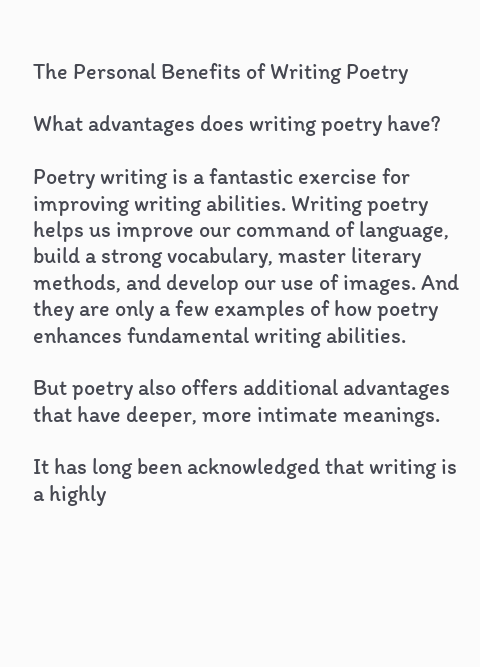The Personal Benefits of Writing Poetry

What advantages does writing poetry have?

Poetry writing is a fantastic exercise for improving writing abilities. Writing poetry helps us improve our command of language, build a strong vocabulary, master literary methods, and develop our use of images. And they are only a few examples of how poetry enhances fundamental writing abilities.

But poetry also offers additional advantages that have deeper, more intimate meanings.

It has long been acknowledged that writing is a highly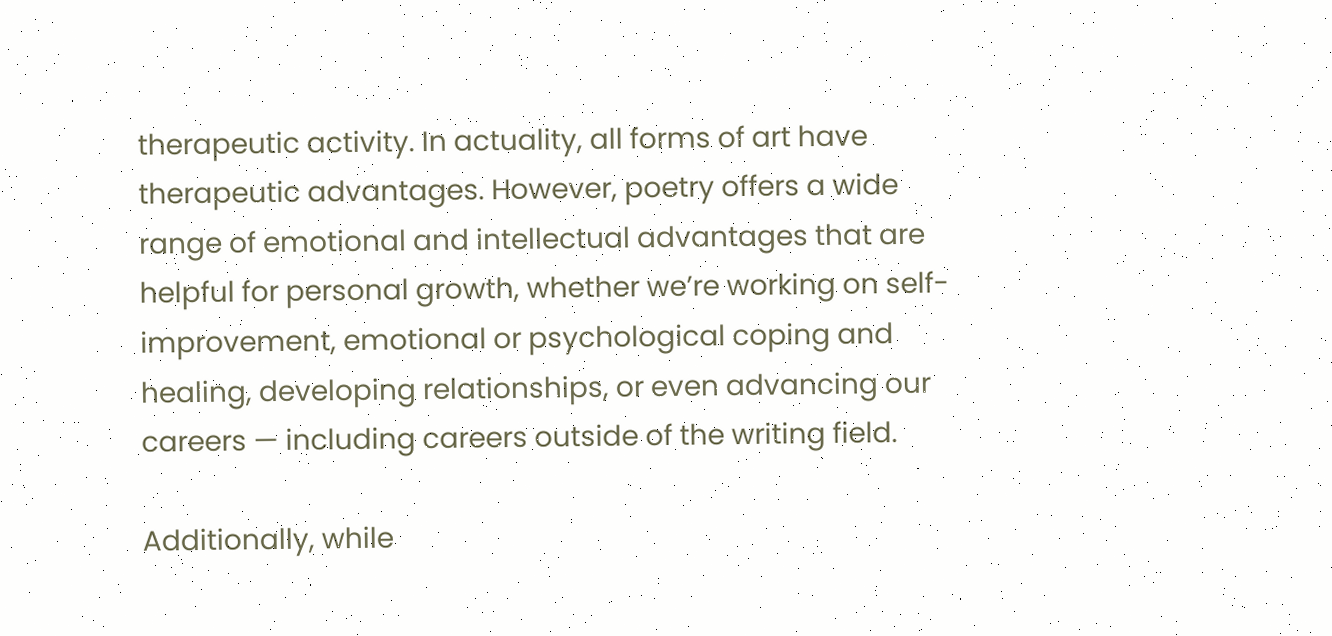therapeutic activity. In actuality, all forms of art have therapeutic advantages. However, poetry offers a wide range of emotional and intellectual advantages that are helpful for personal growth, whether we’re working on self-improvement, emotional or psychological coping and healing, developing relationships, or even advancing our careers — including careers outside of the writing field.

Additionally, while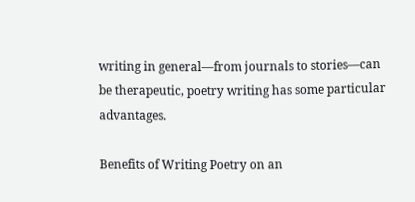writing in general—from journals to stories—can be therapeutic, poetry writing has some particular advantages.

Benefits of Writing Poetry on an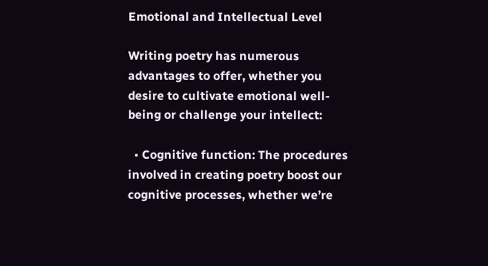Emotional and Intellectual Level

Writing poetry has numerous advantages to offer, whether you desire to cultivate emotional well-being or challenge your intellect:

  • Cognitive function: The procedures involved in creating poetry boost our cognitive processes, whether we’re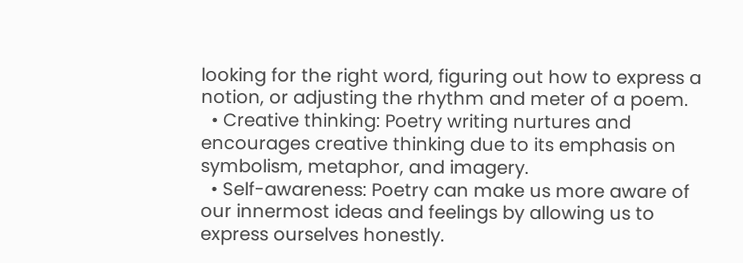looking for the right word, figuring out how to express a notion, or adjusting the rhythm and meter of a poem.
  • Creative thinking: Poetry writing nurtures and encourages creative thinking due to its emphasis on symbolism, metaphor, and imagery.
  • Self-awareness: Poetry can make us more aware of our innermost ideas and feelings by allowing us to express ourselves honestly.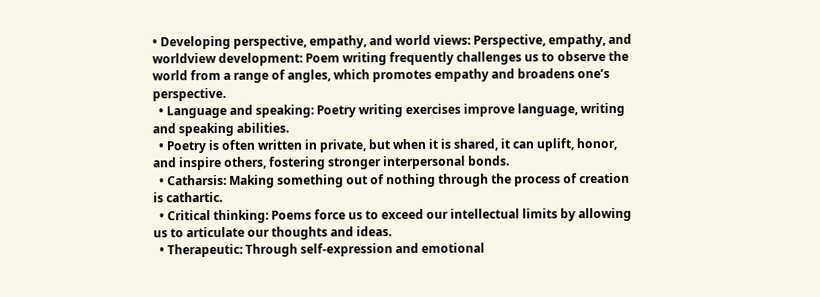• Developing perspective, empathy, and world views: Perspective, empathy, and worldview development: Poem writing frequently challenges us to observe the world from a range of angles, which promotes empathy and broadens one’s perspective.
  • Language and speaking: Poetry writing exercises improve language, writing and speaking abilities.
  • Poetry is often written in private, but when it is shared, it can uplift, honor, and inspire others, fostering stronger interpersonal bonds.
  • Catharsis: Making something out of nothing through the process of creation is cathartic.
  • Critical thinking: Poems force us to exceed our intellectual limits by allowing us to articulate our thoughts and ideas.
  • Therapeutic: Through self-expression and emotional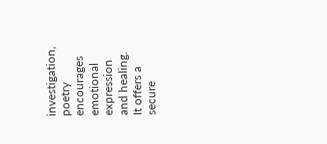investigation, poetry encourages emotional expression and healing. It offers a secure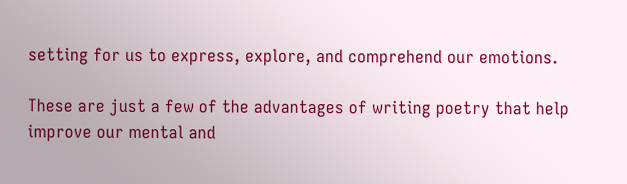setting for us to express, explore, and comprehend our emotions.

These are just a few of the advantages of writing poetry that help improve our mental and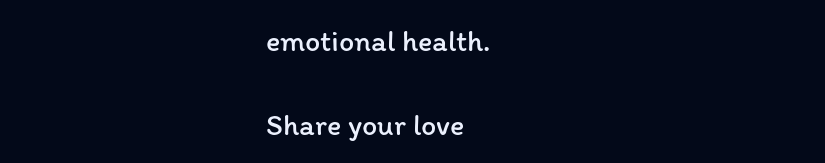emotional health.

Share your love